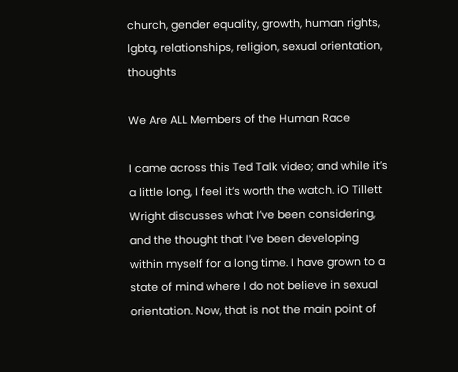church, gender equality, growth, human rights, lgbtq, relationships, religion, sexual orientation, thoughts

We Are ALL Members of the Human Race

I came across this Ted Talk video; and while it’s a little long, I feel it’s worth the watch. iO Tillett Wright discusses what I’ve been considering, and the thought that I’ve been developing within myself for a long time. I have grown to a state of mind where I do not believe in sexual orientation. Now, that is not the main point of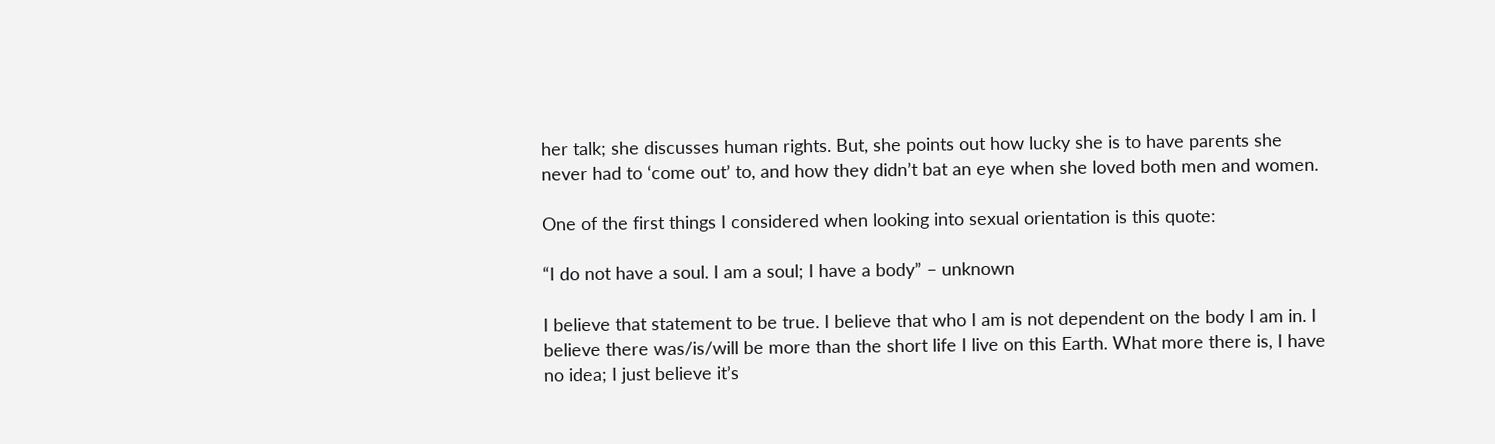her talk; she discusses human rights. But, she points out how lucky she is to have parents she never had to ‘come out’ to, and how they didn’t bat an eye when she loved both men and women.

One of the first things I considered when looking into sexual orientation is this quote:

“I do not have a soul. I am a soul; I have a body” – unknown

I believe that statement to be true. I believe that who I am is not dependent on the body I am in. I believe there was/is/will be more than the short life I live on this Earth. What more there is, I have no idea; I just believe it’s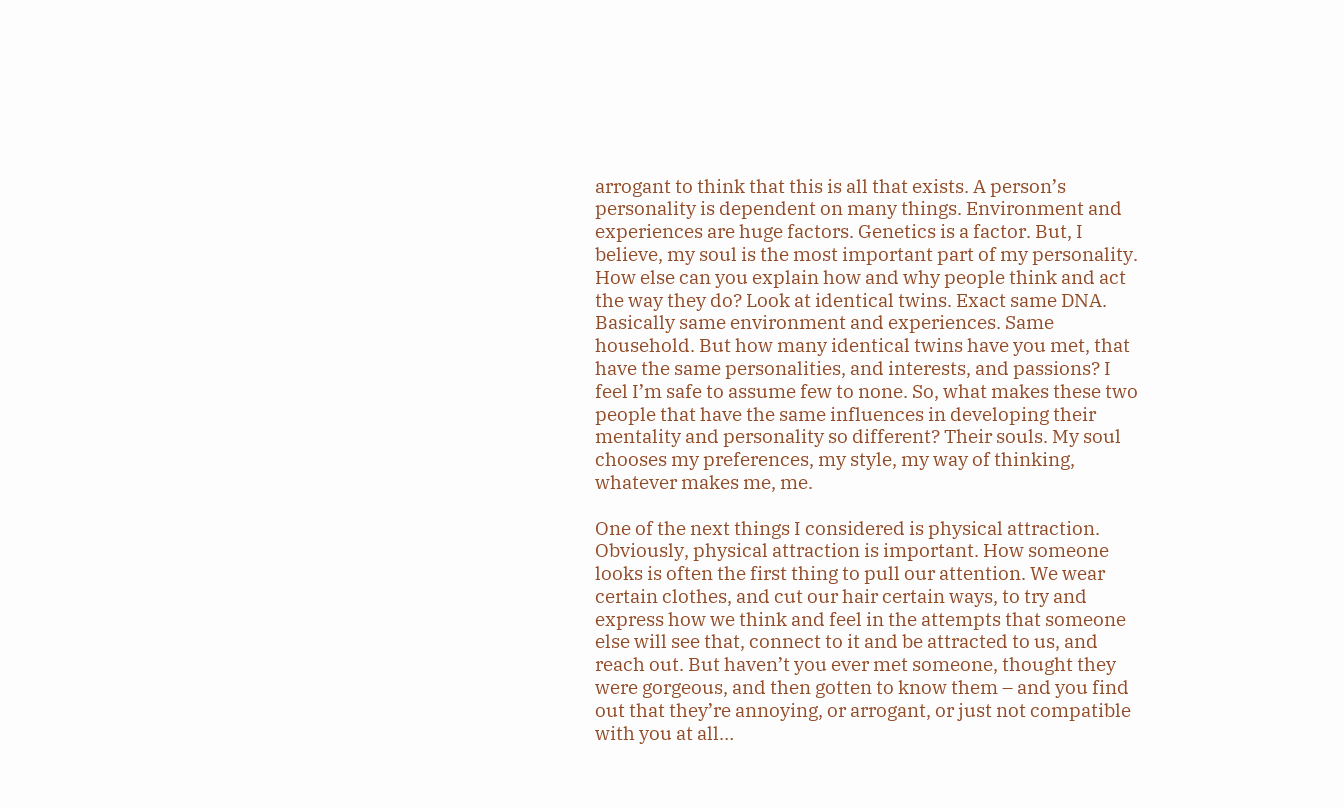arrogant to think that this is all that exists. A person’s personality is dependent on many things. Environment and experiences are huge factors. Genetics is a factor. But, I believe, my soul is the most important part of my personality. How else can you explain how and why people think and act the way they do? Look at identical twins. Exact same DNA. Basically same environment and experiences. Same household. But how many identical twins have you met, that have the same personalities, and interests, and passions? I feel I’m safe to assume few to none. So, what makes these two people that have the same influences in developing their mentality and personality so different? Their souls. My soul chooses my preferences, my style, my way of thinking, whatever makes me, me.

One of the next things I considered is physical attraction. Obviously, physical attraction is important. How someone looks is often the first thing to pull our attention. We wear certain clothes, and cut our hair certain ways, to try and express how we think and feel in the attempts that someone else will see that, connect to it and be attracted to us, and reach out. But haven’t you ever met someone, thought they were gorgeous, and then gotten to know them – and you find out that they’re annoying, or arrogant, or just not compatible with you at all…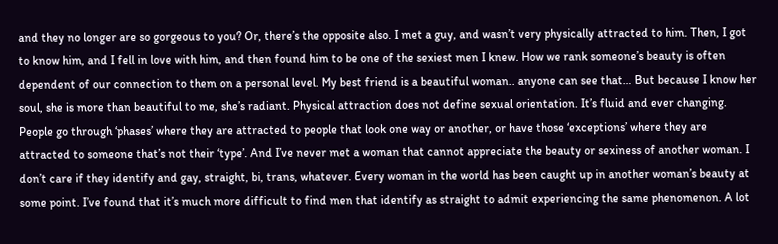and they no longer are so gorgeous to you? Or, there’s the opposite also. I met a guy, and wasn’t very physically attracted to him. Then, I got to know him, and I fell in love with him, and then found him to be one of the sexiest men I knew. How we rank someone’s beauty is often dependent of our connection to them on a personal level. My best friend is a beautiful woman.. anyone can see that… But because I know her soul, she is more than beautiful to me, she’s radiant. Physical attraction does not define sexual orientation. It’s fluid and ever changing. People go through ‘phases’ where they are attracted to people that look one way or another, or have those ‘exceptions’ where they are attracted to someone that’s not their ‘type’. And I’ve never met a woman that cannot appreciate the beauty or sexiness of another woman. I don’t care if they identify and gay, straight, bi, trans, whatever. Every woman in the world has been caught up in another woman’s beauty at some point. I’ve found that it’s much more difficult to find men that identify as straight to admit experiencing the same phenomenon. A lot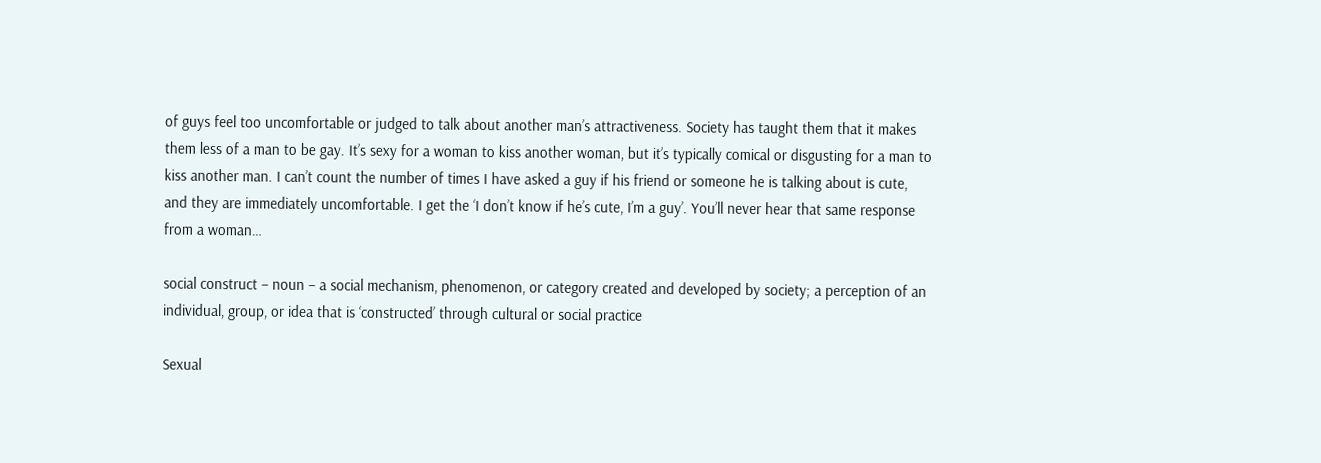of guys feel too uncomfortable or judged to talk about another man’s attractiveness. Society has taught them that it makes them less of a man to be gay. It’s sexy for a woman to kiss another woman, but it’s typically comical or disgusting for a man to kiss another man. I can’t count the number of times I have asked a guy if his friend or someone he is talking about is cute, and they are immediately uncomfortable. I get the ‘I don’t know if he’s cute, I’m a guy’. You’ll never hear that same response from a woman…

social construct – noun – a social mechanism, phenomenon, or category created and developed by society; a perception of an individual, group, or idea that is ‘constructed’ through cultural or social practice

Sexual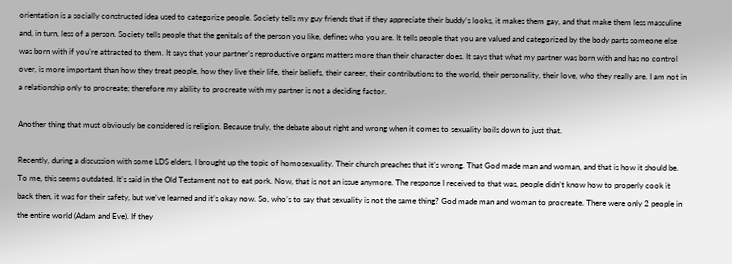orientation is a socially constructed idea used to categorize people. Society tells my guy friends that if they appreciate their buddy’s looks, it makes them gay, and that make them less masculine and, in turn, less of a person. Society tells people that the genitals of the person you like, defines who you are. It tells people that you are valued and categorized by the body parts someone else was born with if you’re attracted to them. It says that your partner’s reproductive organs matters more than their character does. It says that what my partner was born with and has no control over, is more important than how they treat people, how they live their life, their beliefs, their career, their contributions to the world, their personality, their love, who they really are. I am not in a relationship only to procreate; therefore my ability to procreate with my partner is not a deciding factor.

Another thing that must obviously be considered is religion. Because truly, the debate about right and wrong when it comes to sexuality boils down to just that.

Recently, during a discussion with some LDS elders, I brought up the topic of homosexuality. Their church preaches that it’s wrong. That God made man and woman, and that is how it should be. To me, this seems outdated. It’s said in the Old Testament not to eat pork. Now, that is not an issue anymore. The response I received to that was, people didn’t know how to properly cook it back then, it was for their safety, but we’ve learned and it’s okay now. So, who’s to say that sexuality is not the same thing? God made man and woman to procreate. There were only 2 people in the entire world (Adam and Eve). If they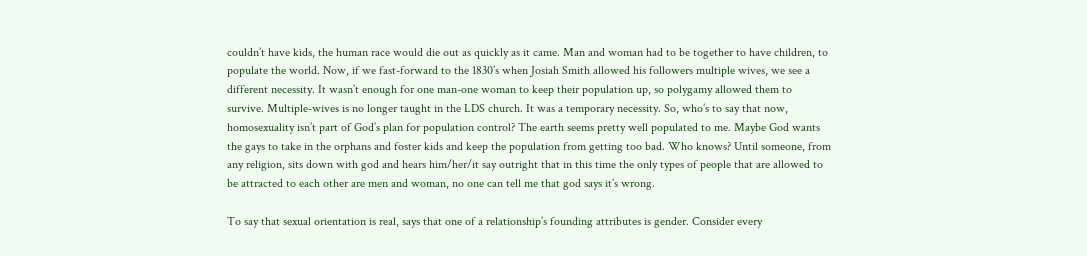couldn’t have kids, the human race would die out as quickly as it came. Man and woman had to be together to have children, to populate the world. Now, if we fast-forward to the 1830’s when Josiah Smith allowed his followers multiple wives, we see a different necessity. It wasn’t enough for one man-one woman to keep their population up, so polygamy allowed them to survive. Multiple-wives is no longer taught in the LDS church. It was a temporary necessity. So, who’s to say that now, homosexuality isn’t part of God’s plan for population control? The earth seems pretty well populated to me. Maybe God wants the gays to take in the orphans and foster kids and keep the population from getting too bad. Who knows? Until someone, from any religion, sits down with god and hears him/her/it say outright that in this time the only types of people that are allowed to be attracted to each other are men and woman, no one can tell me that god says it’s wrong.

To say that sexual orientation is real, says that one of a relationship’s founding attributes is gender. Consider every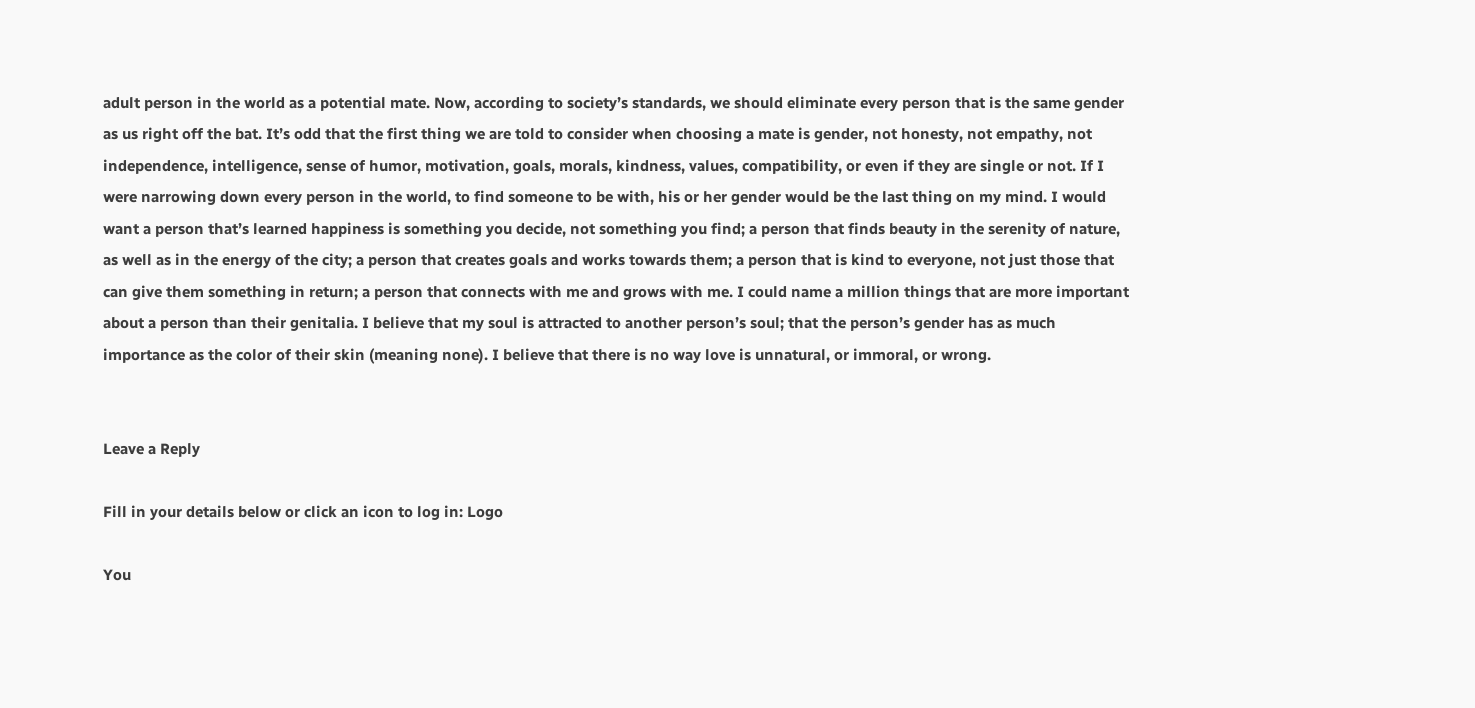adult person in the world as a potential mate. Now, according to society’s standards, we should eliminate every person that is the same gender as us right off the bat. It’s odd that the first thing we are told to consider when choosing a mate is gender, not honesty, not empathy, not independence, intelligence, sense of humor, motivation, goals, morals, kindness, values, compatibility, or even if they are single or not. If I were narrowing down every person in the world, to find someone to be with, his or her gender would be the last thing on my mind. I would want a person that’s learned happiness is something you decide, not something you find; a person that finds beauty in the serenity of nature, as well as in the energy of the city; a person that creates goals and works towards them; a person that is kind to everyone, not just those that can give them something in return; a person that connects with me and grows with me. I could name a million things that are more important about a person than their genitalia. I believe that my soul is attracted to another person’s soul; that the person’s gender has as much importance as the color of their skin (meaning none). I believe that there is no way love is unnatural, or immoral, or wrong.


Leave a Reply

Fill in your details below or click an icon to log in: Logo

You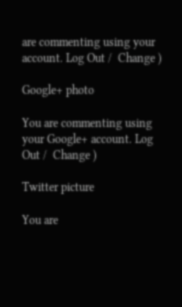are commenting using your account. Log Out /  Change )

Google+ photo

You are commenting using your Google+ account. Log Out /  Change )

Twitter picture

You are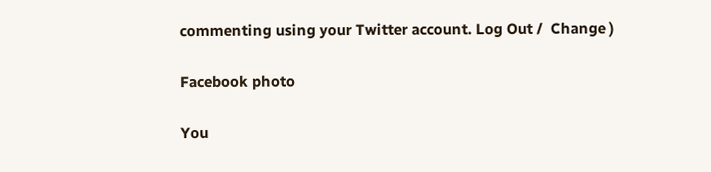commenting using your Twitter account. Log Out /  Change )

Facebook photo

You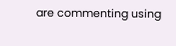are commenting using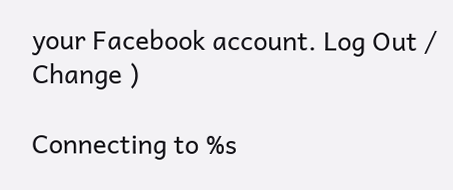your Facebook account. Log Out /  Change )

Connecting to %s